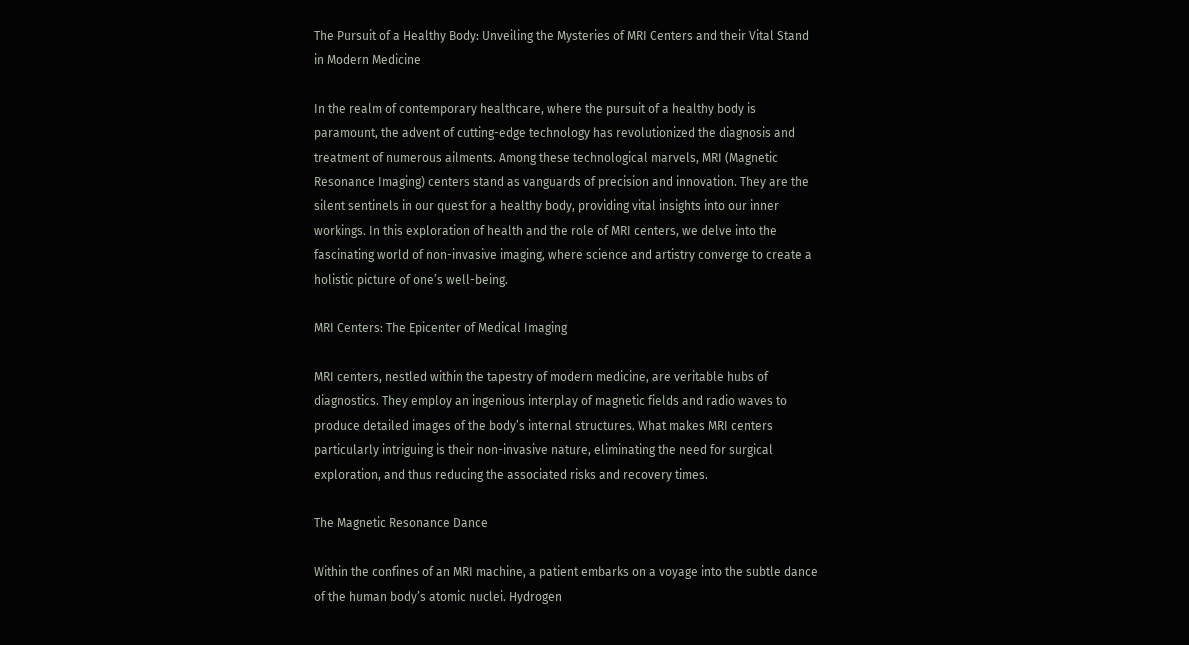The Pursuit of a Healthy Body: Unveiling the Mysteries of MRI Centers and their Vital Stand in Modern Medicine

In the realm of contemporary healthcare, where the pursuit of a healthy body is paramount, the advent of cutting-edge technology has revolutionized the diagnosis and treatment of numerous ailments. Among these technological marvels, MRI (Magnetic Resonance Imaging) centers stand as vanguards of precision and innovation. They are the silent sentinels in our quest for a healthy body, providing vital insights into our inner workings. In this exploration of health and the role of MRI centers, we delve into the fascinating world of non-invasive imaging, where science and artistry converge to create a holistic picture of one’s well-being.

MRI Centers: The Epicenter of Medical Imaging

MRI centers, nestled within the tapestry of modern medicine, are veritable hubs of diagnostics. They employ an ingenious interplay of magnetic fields and radio waves to produce detailed images of the body’s internal structures. What makes MRI centers particularly intriguing is their non-invasive nature, eliminating the need for surgical exploration, and thus reducing the associated risks and recovery times.

The Magnetic Resonance Dance

Within the confines of an MRI machine, a patient embarks on a voyage into the subtle dance of the human body’s atomic nuclei. Hydrogen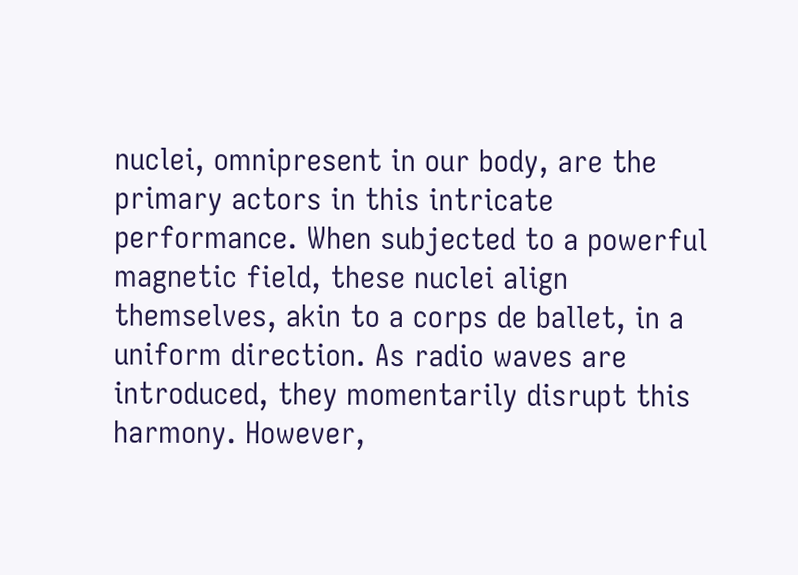nuclei, omnipresent in our body, are the primary actors in this intricate performance. When subjected to a powerful magnetic field, these nuclei align themselves, akin to a corps de ballet, in a uniform direction. As radio waves are introduced, they momentarily disrupt this harmony. However,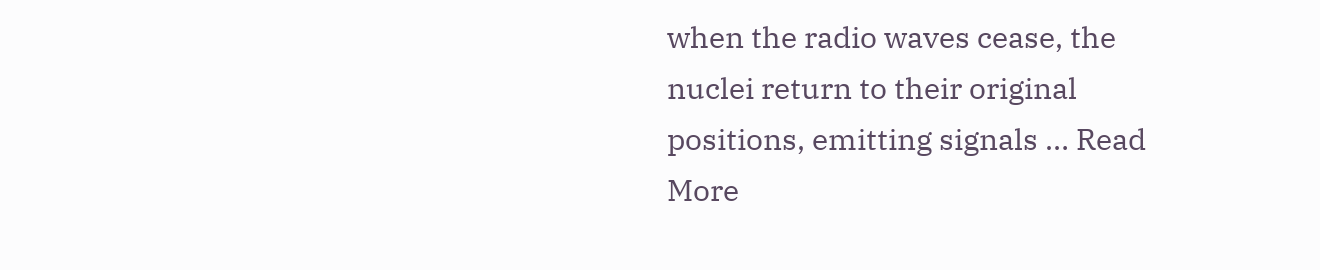when the radio waves cease, the nuclei return to their original positions, emitting signals … Read More